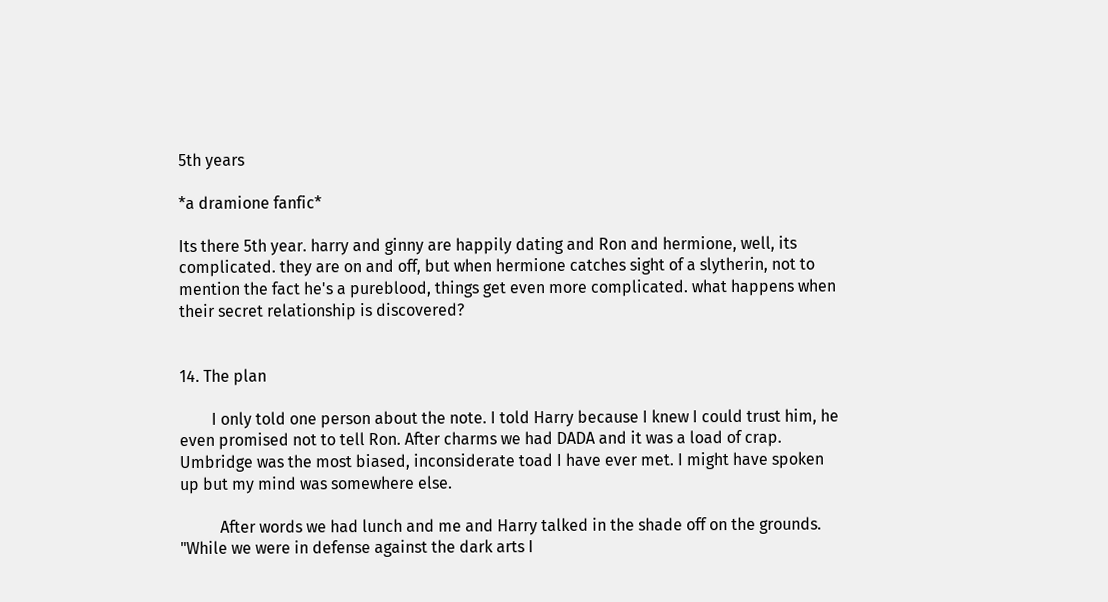5th years

*a dramione fanfic*

Its there 5th year. harry and ginny are happily dating and Ron and hermione, well, its complicated. they are on and off, but when hermione catches sight of a slytherin, not to mention the fact he's a pureblood, things get even more complicated. what happens when their secret relationship is discovered?


14. The plan

        I only told one person about the note. I told Harry because I knew I could trust him, he even promised not to tell Ron. After charms we had DADA and it was a load of crap. Umbridge was the most biased, inconsiderate toad I have ever met. I might have spoken up but my mind was somewhere else.

          After words we had lunch and me and Harry talked in the shade off on the grounds. "While we were in defense against the dark arts I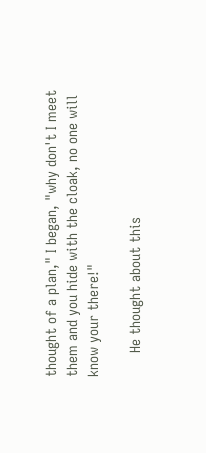thought of a plan," I began, "why don't I meet them and you hide with the cloak, no one will know your there!"

      He thought about this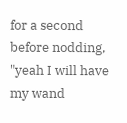for a second before nodding, "yeah I will have my wand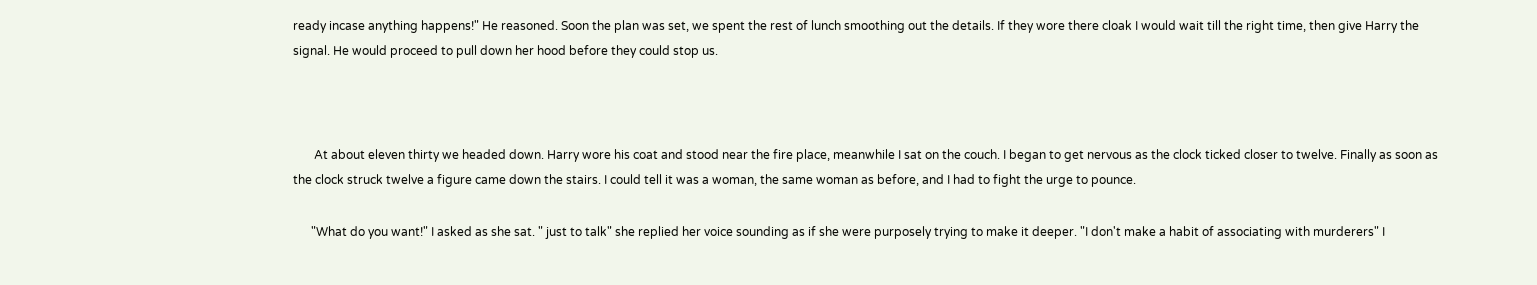ready incase anything happens!" He reasoned. Soon the plan was set, we spent the rest of lunch smoothing out the details. If they wore there cloak I would wait till the right time, then give Harry the signal. He would proceed to pull down her hood before they could stop us.



       At about eleven thirty we headed down. Harry wore his coat and stood near the fire place, meanwhile I sat on the couch. I began to get nervous as the clock ticked closer to twelve. Finally as soon as the clock struck twelve a figure came down the stairs. I could tell it was a woman, the same woman as before, and I had to fight the urge to pounce.

      "What do you want!" I asked as she sat. " just to talk" she replied her voice sounding as if she were purposely trying to make it deeper. "I don't make a habit of associating with murderers" I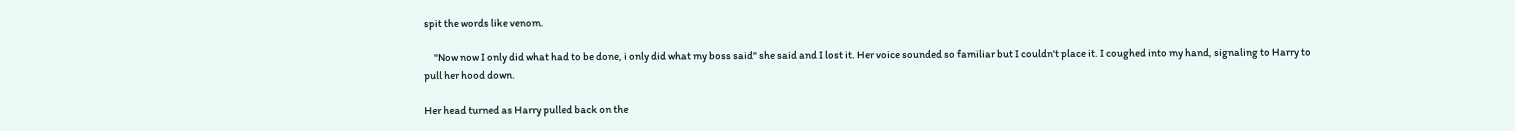spit the words like venom.

     "Now now I only did what had to be done, i only did what my boss said" she said and I lost it. Her voice sounded so familiar but I couldn't place it. I coughed into my hand, signaling to Harry to pull her hood down.

Her head turned as Harry pulled back on the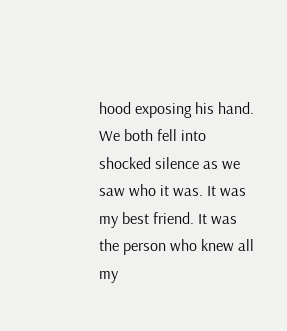hood exposing his hand. We both fell into shocked silence as we saw who it was. It was my best friend. It was the person who knew all my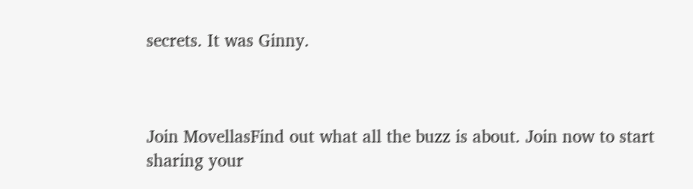secrets. It was Ginny.



Join MovellasFind out what all the buzz is about. Join now to start sharing your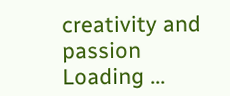creativity and passion
Loading ...